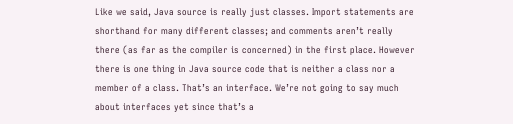Like we said, Java source is really just classes. Import statements are shorthand for many different classes; and comments aren’t really there (as far as the compiler is concerned) in the first place. However there is one thing in Java source code that is neither a class nor a member of a class. That’s an interface. We’re not going to say much about interfaces yet since that’s a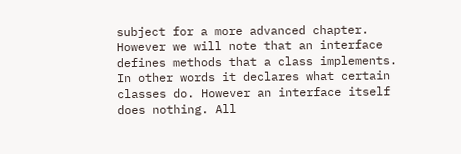subject for a more advanced chapter. However we will note that an interface defines methods that a class implements. In other words it declares what certain classes do. However an interface itself does nothing. All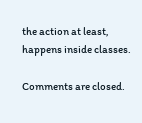the action at least, happens inside classes.

Comments are closed.